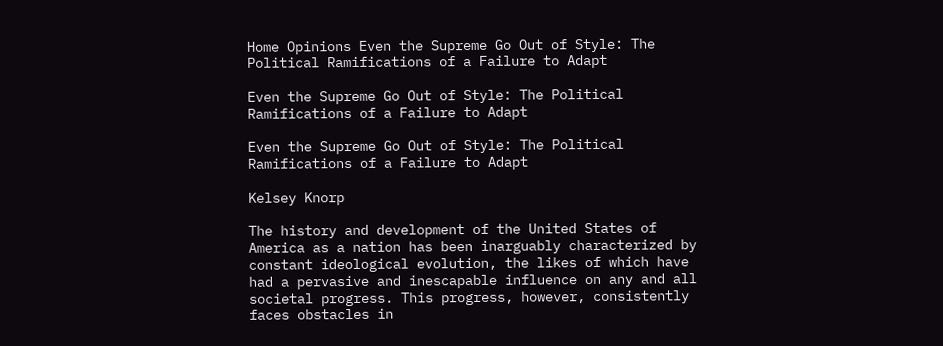Home Opinions Even the Supreme Go Out of Style: The Political Ramifications of a Failure to Adapt

Even the Supreme Go Out of Style: The Political Ramifications of a Failure to Adapt

Even the Supreme Go Out of Style: The Political Ramifications of a Failure to Adapt

Kelsey Knorp

The history and development of the United States of America as a nation has been inarguably characterized by constant ideological evolution, the likes of which have had a pervasive and inescapable influence on any and all societal progress. This progress, however, consistently faces obstacles in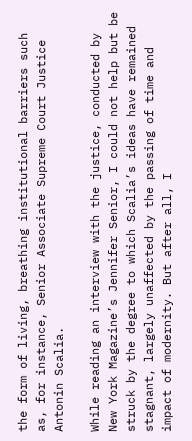the form of living, breathing institutional barriers such as, for instance, Senior Associate Supreme Court Justice Antonin Scalia.

While reading an interview with the justice, conducted by New York Magazine’s Jennifer Senior, I could not help but be struck by the degree to which Scalia’s ideas have remained stagnant, largely unaffected by the passing of time and impact of modernity. But after all, I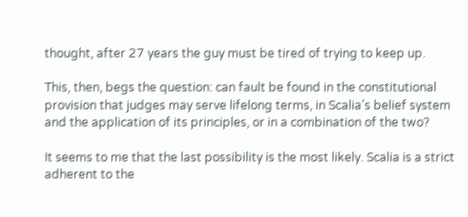thought, after 27 years the guy must be tired of trying to keep up.

This, then, begs the question: can fault be found in the constitutional provision that judges may serve lifelong terms, in Scalia’s belief system and the application of its principles, or in a combination of the two?

It seems to me that the last possibility is the most likely. Scalia is a strict adherent to the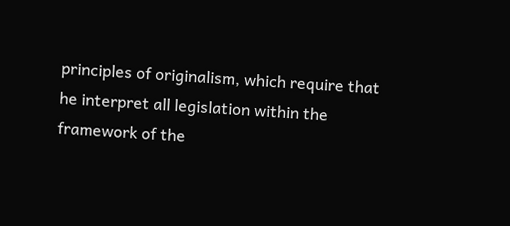principles of originalism, which require that he interpret all legislation within the framework of the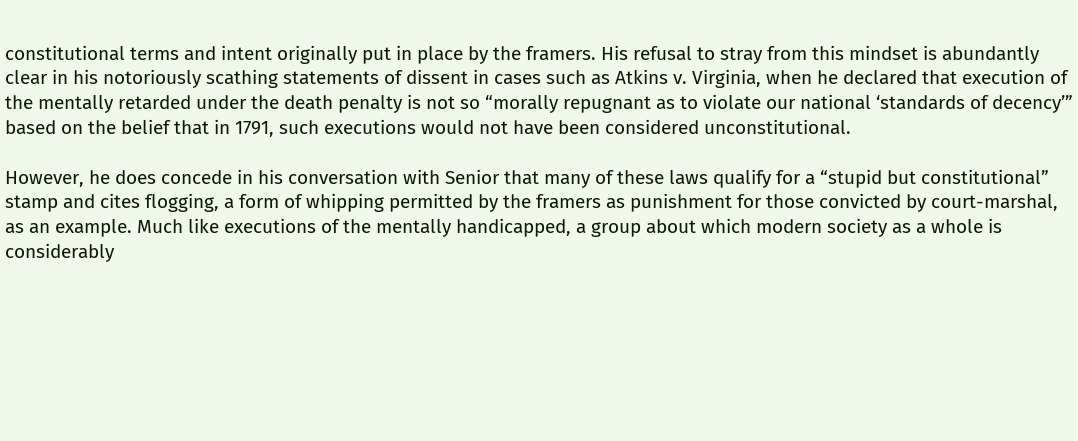constitutional terms and intent originally put in place by the framers. His refusal to stray from this mindset is abundantly clear in his notoriously scathing statements of dissent in cases such as Atkins v. Virginia, when he declared that execution of the mentally retarded under the death penalty is not so “morally repugnant as to violate our national ‘standards of decency’” based on the belief that in 1791, such executions would not have been considered unconstitutional.

However, he does concede in his conversation with Senior that many of these laws qualify for a “stupid but constitutional” stamp and cites flogging, a form of whipping permitted by the framers as punishment for those convicted by court-marshal, as an example. Much like executions of the mentally handicapped, a group about which modern society as a whole is considerably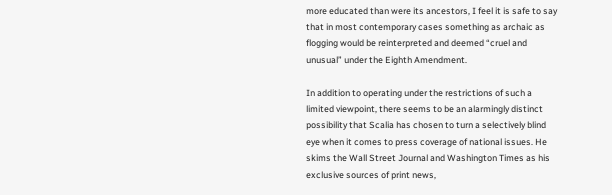more educated than were its ancestors, I feel it is safe to say that in most contemporary cases something as archaic as flogging would be reinterpreted and deemed “cruel and unusual” under the Eighth Amendment.

In addition to operating under the restrictions of such a limited viewpoint, there seems to be an alarmingly distinct possibility that Scalia has chosen to turn a selectively blind eye when it comes to press coverage of national issues. He skims the Wall Street Journal and Washington Times as his exclusive sources of print news,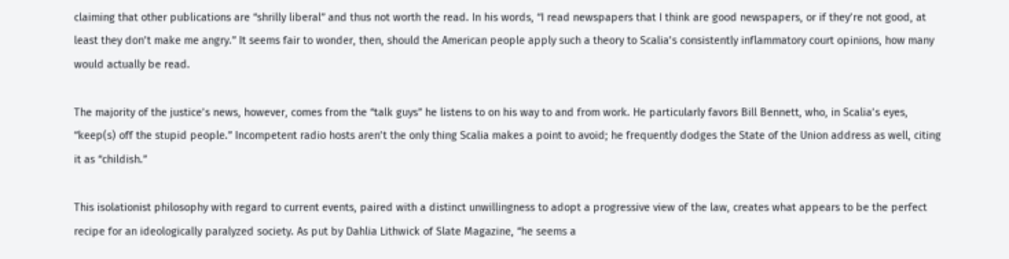claiming that other publications are “shrilly liberal” and thus not worth the read. In his words, “I read newspapers that I think are good newspapers, or if they’re not good, at least they don’t make me angry.” It seems fair to wonder, then, should the American people apply such a theory to Scalia’s consistently inflammatory court opinions, how many would actually be read.

The majority of the justice’s news, however, comes from the “talk guys” he listens to on his way to and from work. He particularly favors Bill Bennett, who, in Scalia’s eyes, “keep(s) off the stupid people.” Incompetent radio hosts aren’t the only thing Scalia makes a point to avoid; he frequently dodges the State of the Union address as well, citing it as “childish.”

This isolationist philosophy with regard to current events, paired with a distinct unwillingness to adopt a progressive view of the law, creates what appears to be the perfect recipe for an ideologically paralyzed society. As put by Dahlia Lithwick of Slate Magazine, “he seems a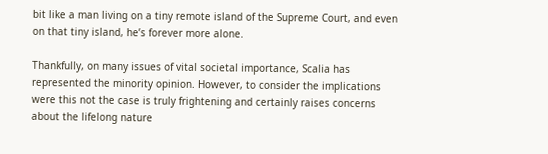bit like a man living on a tiny remote island of the Supreme Court, and even on that tiny island, he’s forever more alone.

Thankfully, on many issues of vital societal importance, Scalia has represented the minority opinion. However, to consider the implications were this not the case is truly frightening and certainly raises concerns about the lifelong nature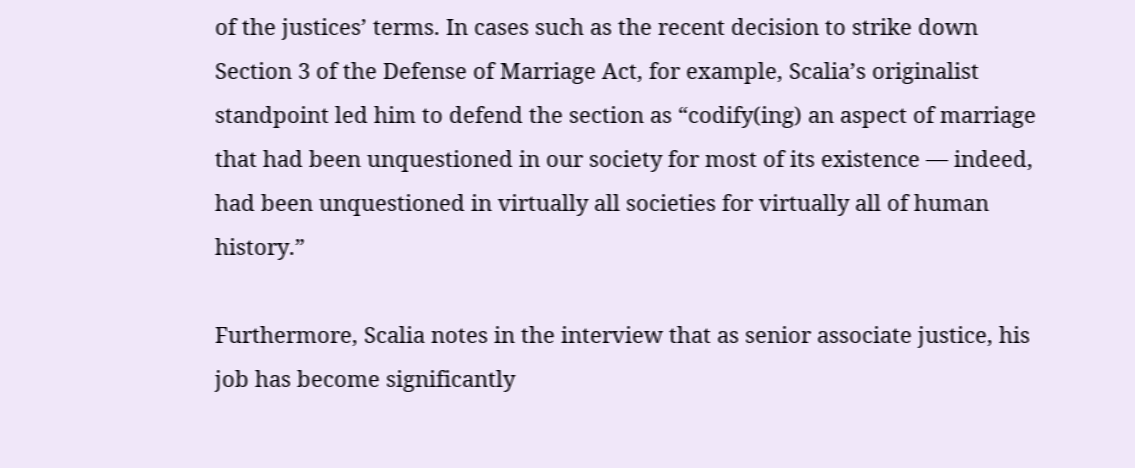of the justices’ terms. In cases such as the recent decision to strike down Section 3 of the Defense of Marriage Act, for example, Scalia’s originalist standpoint led him to defend the section as “codify(ing) an aspect of marriage that had been unquestioned in our society for most of its existence — indeed, had been unquestioned in virtually all societies for virtually all of human history.”

Furthermore, Scalia notes in the interview that as senior associate justice, his job has become significantly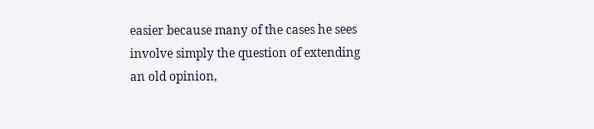easier because many of the cases he sees involve simply the question of extending an old opinion,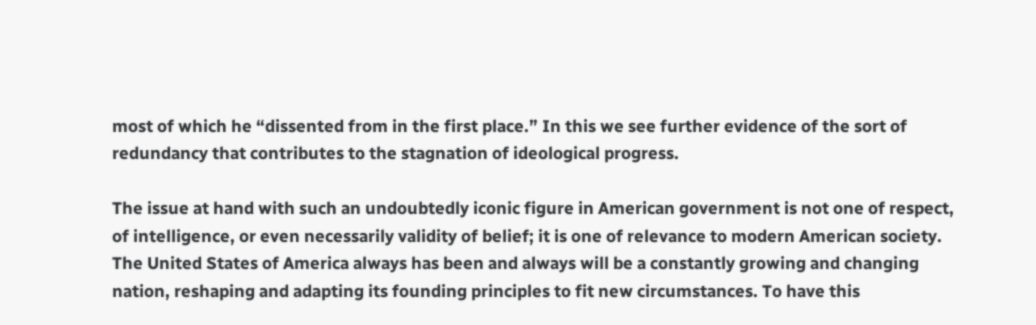most of which he “dissented from in the first place.” In this we see further evidence of the sort of redundancy that contributes to the stagnation of ideological progress.

The issue at hand with such an undoubtedly iconic figure in American government is not one of respect, of intelligence, or even necessarily validity of belief; it is one of relevance to modern American society. The United States of America always has been and always will be a constantly growing and changing nation, reshaping and adapting its founding principles to fit new circumstances. To have this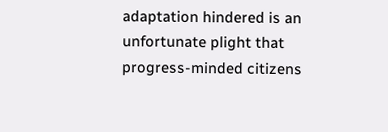adaptation hindered is an unfortunate plight that progress-minded citizens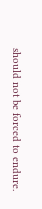should not be forced to endure.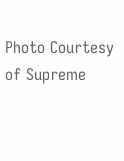Photo Courtesy of Supreme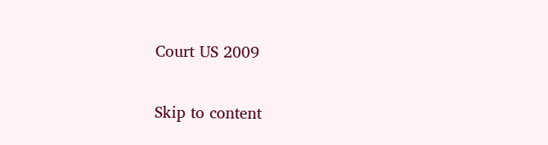Court US 2009

Skip to content